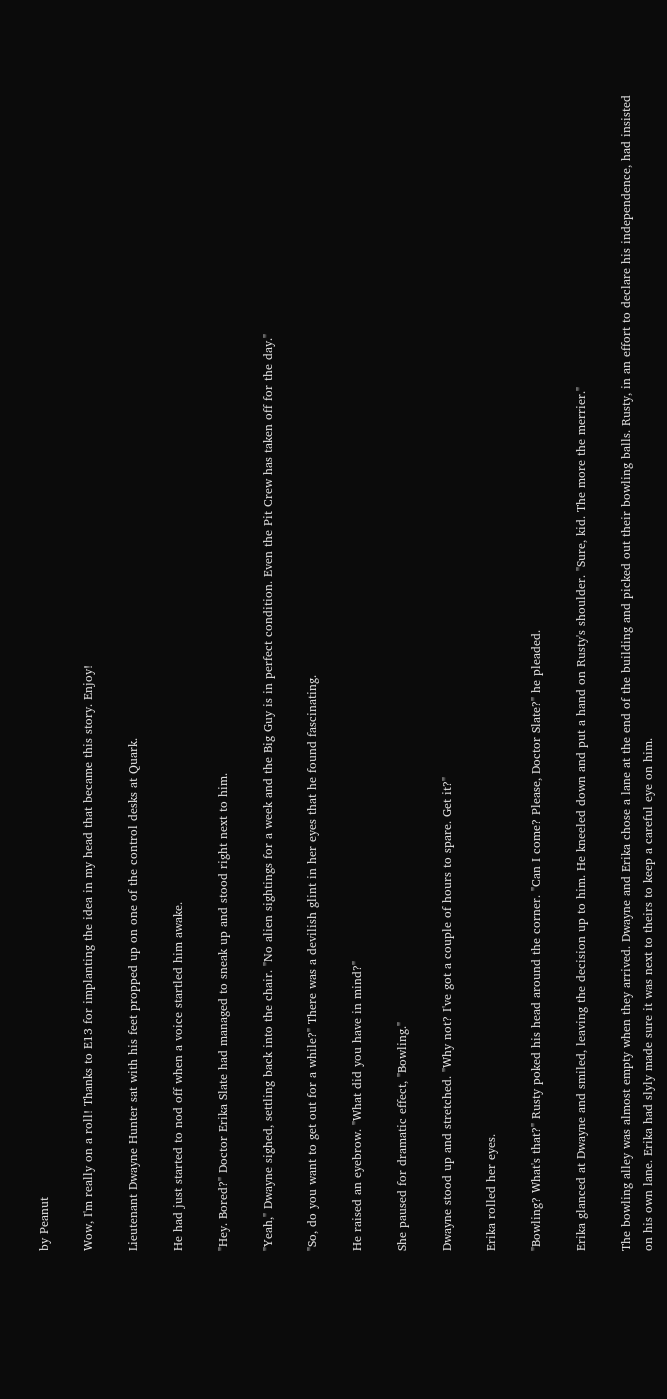by Peanut

Wow, I'm really on a roll! Thanks to E13 for implanting the idea in my head that became this story. Enjoy!

Lieutenant Dwayne Hunter sat with his feet propped up on one of the control desks at Quark.

He had just started to nod off when a voice startled him awake.

"Hey. Bored?" Doctor Erika Slate had managed to sneak up and stood right next to him.

"Yeah," Dwayne sighed, settling back into the chair. "No alien sightings for a week and the Big Guy is in perfect condition. Even the Pit Crew has taken off for the day."

"So, do you want to get out for a while?" There was a devilish glint in her eyes that he found fascinating.

He raised an eyebrow. "What did you have in mind?"

She paused for dramatic effect, "Bowling."

Dwayne stood up and stretched. "Why not? I've got a couple of hours to spare. Get it?"

Erika rolled her eyes.

"Bowling? What's that?" Rusty poked his head around the corner. "Can I come? Please, Doctor Slate?" he pleaded.

Erika glanced at Dwayne and smiled, leaving the decision up to him. He kneeled down and put a hand on Rusty's shoulder. "Sure, kid. The more the merrier."

The bowling alley was almost empty when they arrived. Dwayne and Erika chose a lane at the end of the building and picked out their bowling balls. Rusty, in an effort to declare his independence, had insisted on his own lane. Erika had slyly made sure it was next to theirs to keep a careful eye on him.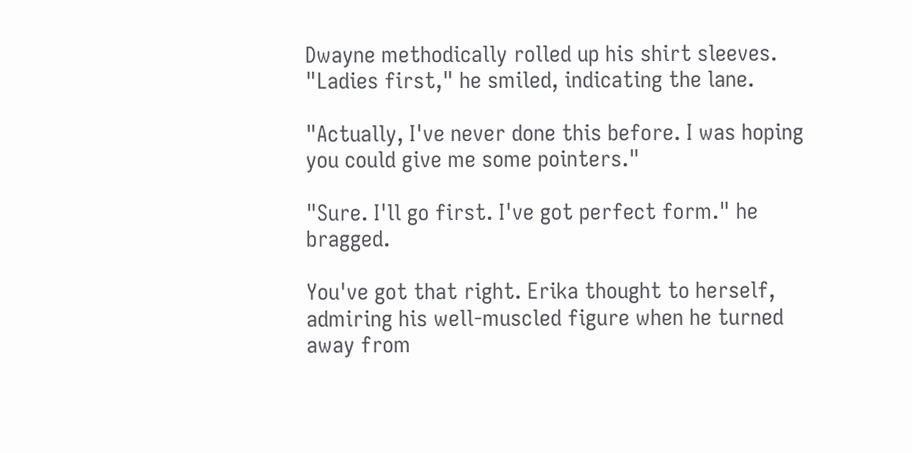Dwayne methodically rolled up his shirt sleeves. "Ladies first," he smiled, indicating the lane.

"Actually, I've never done this before. I was hoping you could give me some pointers."

"Sure. I'll go first. I've got perfect form." he bragged.

You've got that right. Erika thought to herself, admiring his well-muscled figure when he turned away from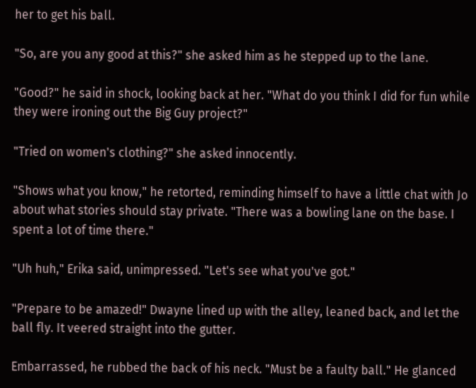her to get his ball.

"So, are you any good at this?" she asked him as he stepped up to the lane.

"Good?" he said in shock, looking back at her. "What do you think I did for fun while they were ironing out the Big Guy project?"

"Tried on women's clothing?" she asked innocently.

"Shows what you know," he retorted, reminding himself to have a little chat with Jo about what stories should stay private. "There was a bowling lane on the base. I spent a lot of time there."

"Uh huh," Erika said, unimpressed. "Let's see what you've got."

"Prepare to be amazed!" Dwayne lined up with the alley, leaned back, and let the ball fly. It veered straight into the gutter.

Embarrassed, he rubbed the back of his neck. "Must be a faulty ball." He glanced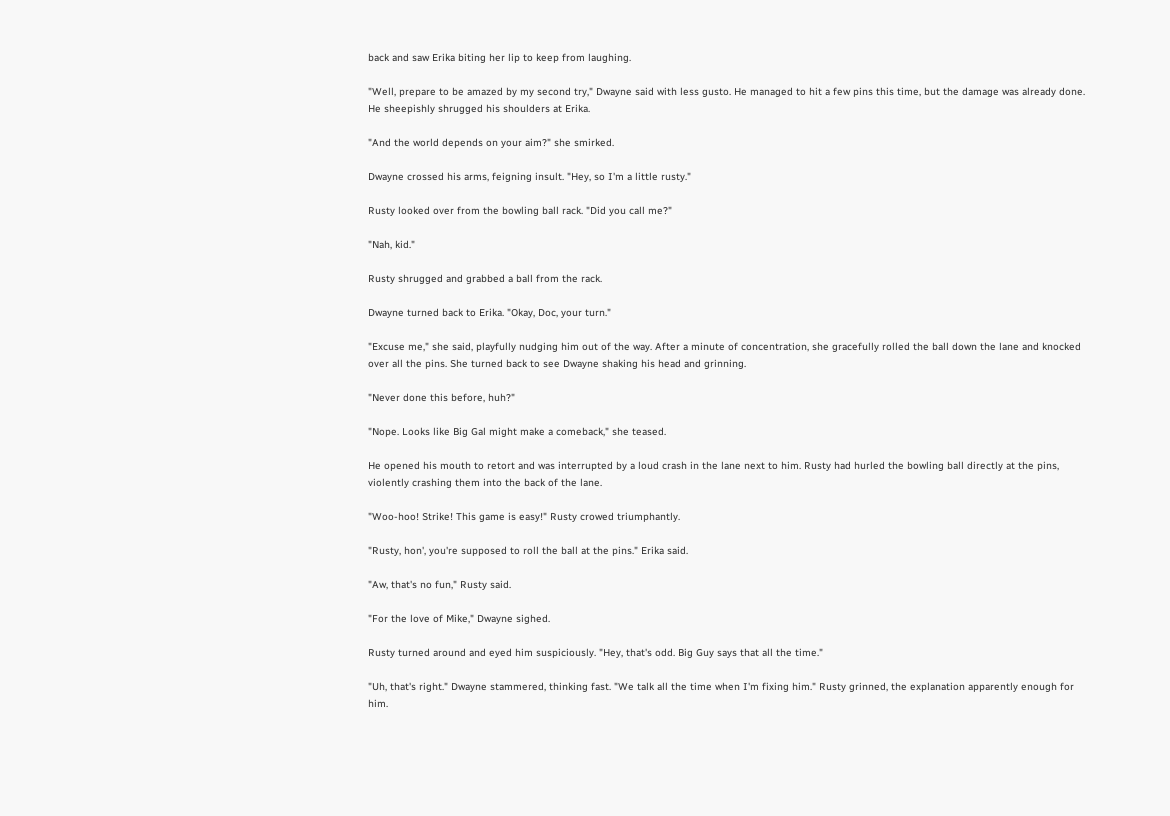back and saw Erika biting her lip to keep from laughing.

"Well, prepare to be amazed by my second try," Dwayne said with less gusto. He managed to hit a few pins this time, but the damage was already done. He sheepishly shrugged his shoulders at Erika.

"And the world depends on your aim?" she smirked.

Dwayne crossed his arms, feigning insult. "Hey, so I'm a little rusty."

Rusty looked over from the bowling ball rack. "Did you call me?"

"Nah, kid."

Rusty shrugged and grabbed a ball from the rack.

Dwayne turned back to Erika. "Okay, Doc, your turn."

"Excuse me," she said, playfully nudging him out of the way. After a minute of concentration, she gracefully rolled the ball down the lane and knocked over all the pins. She turned back to see Dwayne shaking his head and grinning.

"Never done this before, huh?"

"Nope. Looks like Big Gal might make a comeback," she teased.

He opened his mouth to retort and was interrupted by a loud crash in the lane next to him. Rusty had hurled the bowling ball directly at the pins, violently crashing them into the back of the lane.

"Woo-hoo! Strike! This game is easy!" Rusty crowed triumphantly.

"Rusty, hon', you're supposed to roll the ball at the pins." Erika said.

"Aw, that's no fun," Rusty said.

"For the love of Mike," Dwayne sighed.

Rusty turned around and eyed him suspiciously. "Hey, that's odd. Big Guy says that all the time."

"Uh, that's right." Dwayne stammered, thinking fast. "We talk all the time when I'm fixing him." Rusty grinned, the explanation apparently enough for him.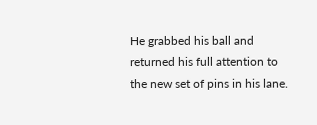He grabbed his ball and returned his full attention to the new set of pins in his lane.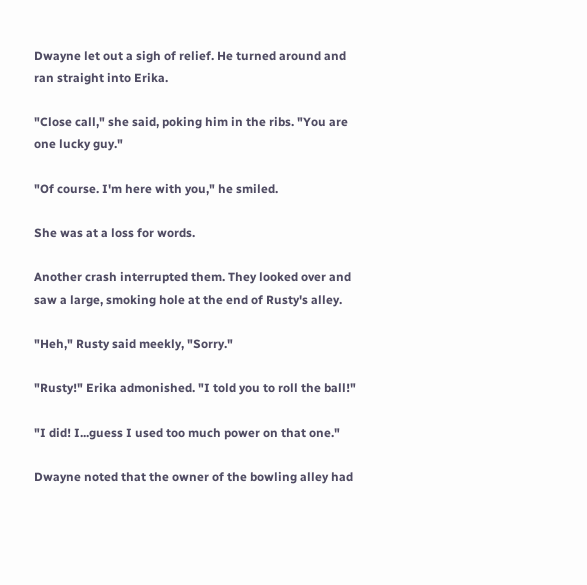Dwayne let out a sigh of relief. He turned around and ran straight into Erika.

"Close call," she said, poking him in the ribs. "You are one lucky guy."

"Of course. I'm here with you," he smiled.

She was at a loss for words.

Another crash interrupted them. They looked over and saw a large, smoking hole at the end of Rusty's alley.

"Heh," Rusty said meekly, "Sorry."

"Rusty!" Erika admonished. "I told you to roll the ball!"

"I did! I...guess I used too much power on that one."

Dwayne noted that the owner of the bowling alley had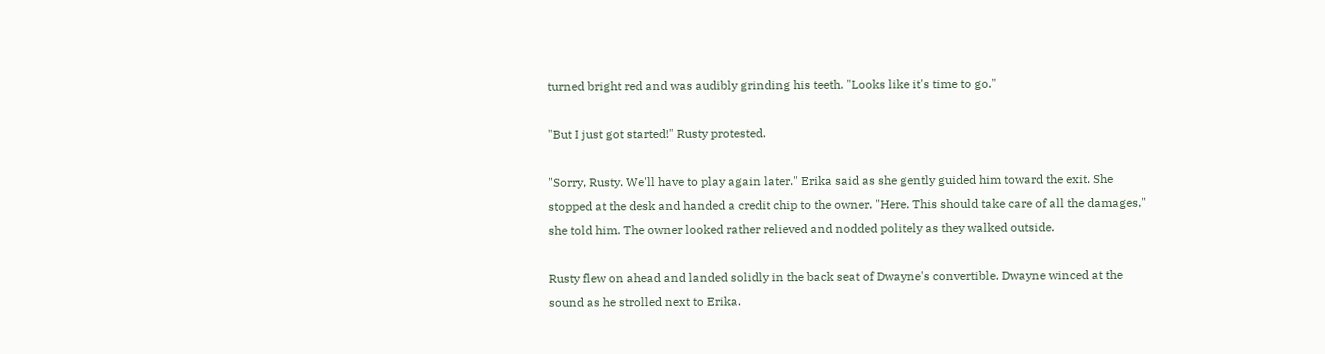turned bright red and was audibly grinding his teeth. "Looks like it's time to go."

"But I just got started!" Rusty protested.

"Sorry, Rusty. We'll have to play again later." Erika said as she gently guided him toward the exit. She stopped at the desk and handed a credit chip to the owner. "Here. This should take care of all the damages," she told him. The owner looked rather relieved and nodded politely as they walked outside.

Rusty flew on ahead and landed solidly in the back seat of Dwayne's convertible. Dwayne winced at the sound as he strolled next to Erika.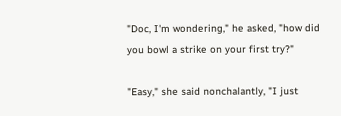"Doc, I'm wondering," he asked, "how did you bowl a strike on your first try?"

"Easy," she said nonchalantly, "I just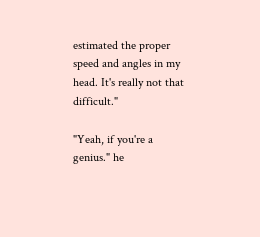estimated the proper speed and angles in my head. It's really not that difficult."

"Yeah, if you're a genius." he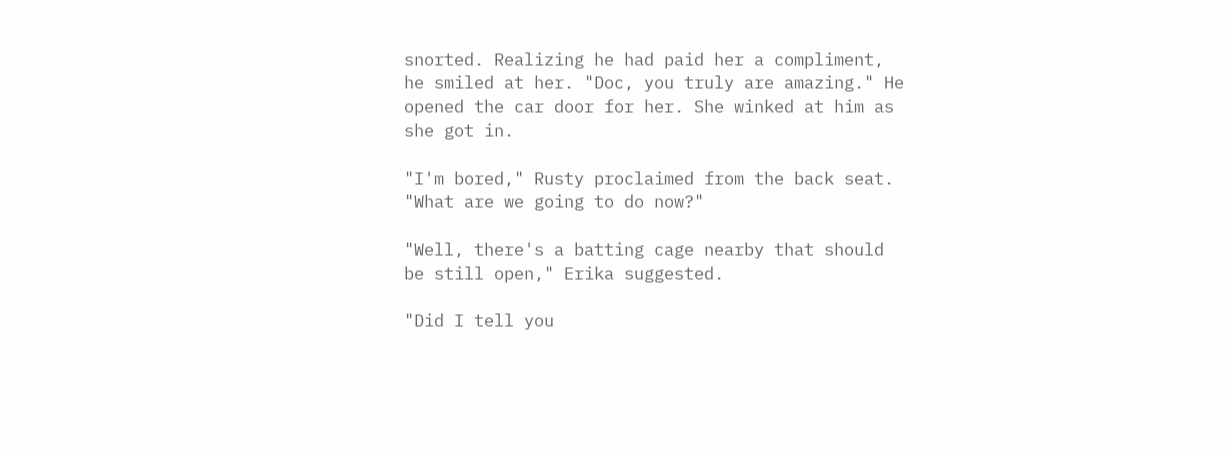snorted. Realizing he had paid her a compliment, he smiled at her. "Doc, you truly are amazing." He opened the car door for her. She winked at him as she got in.

"I'm bored," Rusty proclaimed from the back seat. "What are we going to do now?"

"Well, there's a batting cage nearby that should be still open," Erika suggested.

"Did I tell you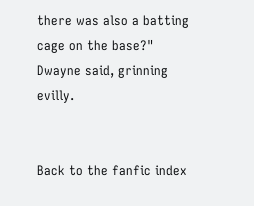there was also a batting cage on the base?" Dwayne said, grinning evilly.


Back to the fanfic index